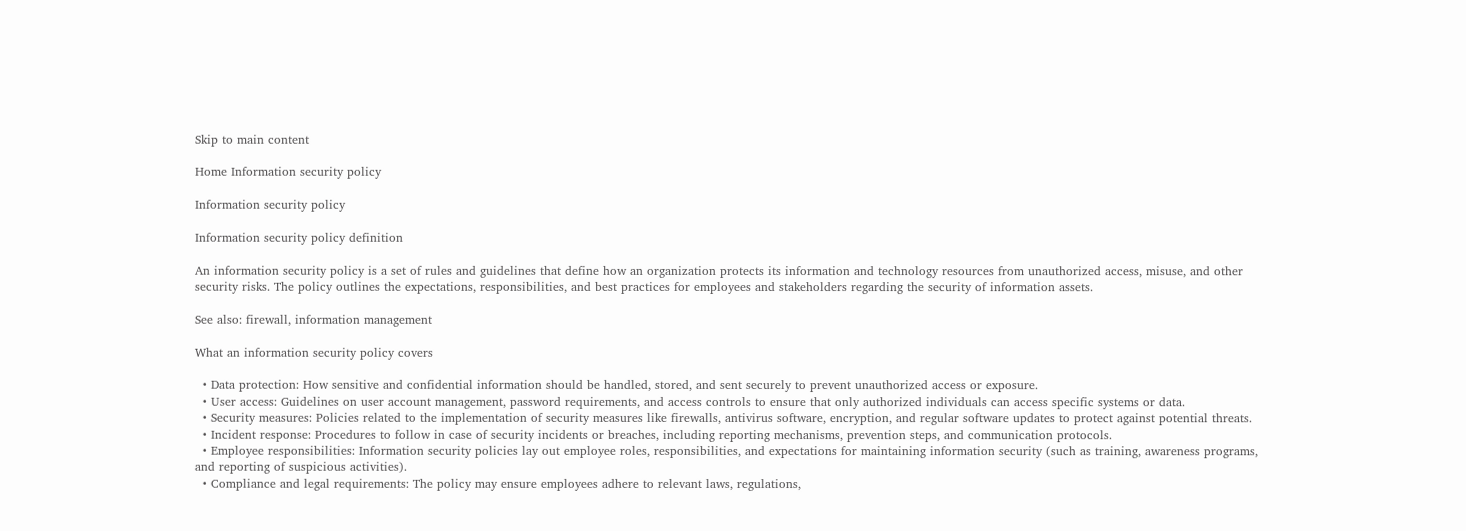Skip to main content

Home Information security policy

Information security policy

Information security policy definition

An information security policy is a set of rules and guidelines that define how an organization protects its information and technology resources from unauthorized access, misuse, and other security risks. The policy outlines the expectations, responsibilities, and best practices for employees and stakeholders regarding the security of information assets.

See also: firewall, information management

What an information security policy covers

  • Data protection: How sensitive and confidential information should be handled, stored, and sent securely to prevent unauthorized access or exposure.
  • User access: Guidelines on user account management, password requirements, and access controls to ensure that only authorized individuals can access specific systems or data.
  • Security measures: Policies related to the implementation of security measures like firewalls, antivirus software, encryption, and regular software updates to protect against potential threats.
  • Incident response: Procedures to follow in case of security incidents or breaches, including reporting mechanisms, prevention steps, and communication protocols.
  • Employee responsibilities: Information security policies lay out employee roles, responsibilities, and expectations for maintaining information security (such as training, awareness programs, and reporting of suspicious activities).
  • Compliance and legal requirements: The policy may ensure employees adhere to relevant laws, regulations,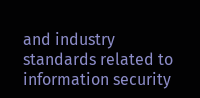and industry standards related to information security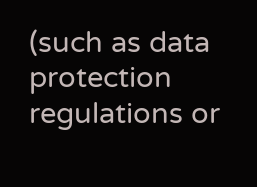(such as data protection regulations or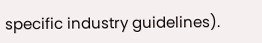specific industry guidelines).